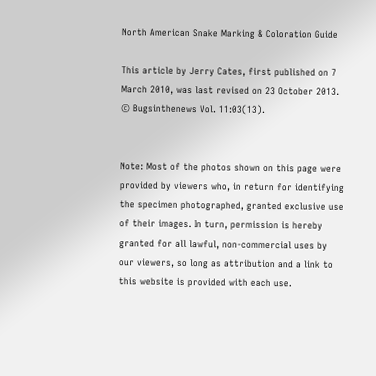North American Snake Marking & Coloration Guide

This article by Jerry Cates, first published on 7 March 2010, was last revised on 23 October 2013. © Bugsinthenews Vol. 11:03(13).


Note: Most of the photos shown on this page were provided by viewers who, in return for identifying the specimen photographed, granted exclusive use of their images. In turn, permission is hereby granted for all lawful, non-commercial uses by our viewers, so long as attribution and a link to this website is provided with each use.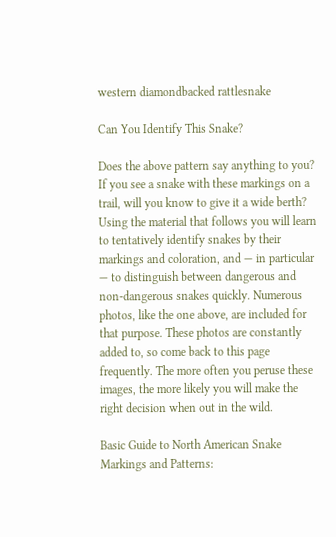western diamondbacked rattlesnake

Can You Identify This Snake?

Does the above pattern say anything to you? If you see a snake with these markings on a trail, will you know to give it a wide berth? Using the material that follows you will learn to tentatively identify snakes by their markings and coloration, and — in particular — to distinguish between dangerous and non-dangerous snakes quickly. Numerous photos, like the one above, are included for that purpose. These photos are constantly added to, so come back to this page frequently. The more often you peruse these images, the more likely you will make the right decision when out in the wild.

Basic Guide to North American Snake Markings and Patterns: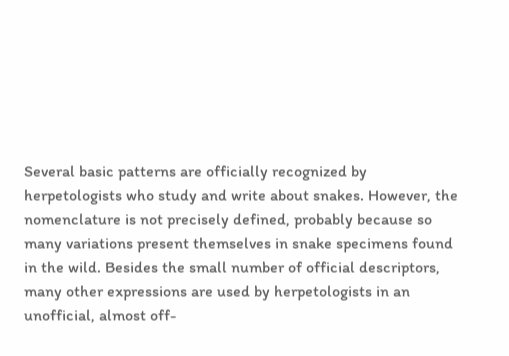Several basic patterns are officially recognized by herpetologists who study and write about snakes. However, the nomenclature is not precisely defined, probably because so many variations present themselves in snake specimens found in the wild. Besides the small number of official descriptors, many other expressions are used by herpetologists in an unofficial, almost off-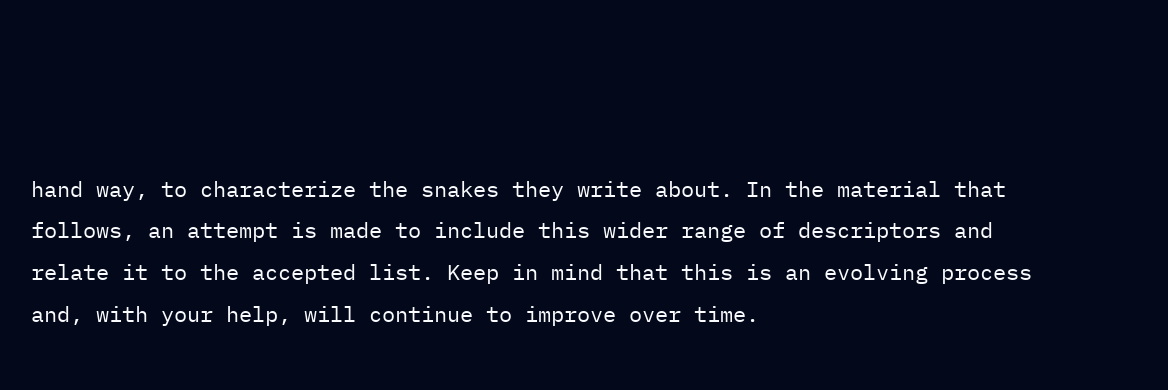hand way, to characterize the snakes they write about. In the material that follows, an attempt is made to include this wider range of descriptors and relate it to the accepted list. Keep in mind that this is an evolving process and, with your help, will continue to improve over time.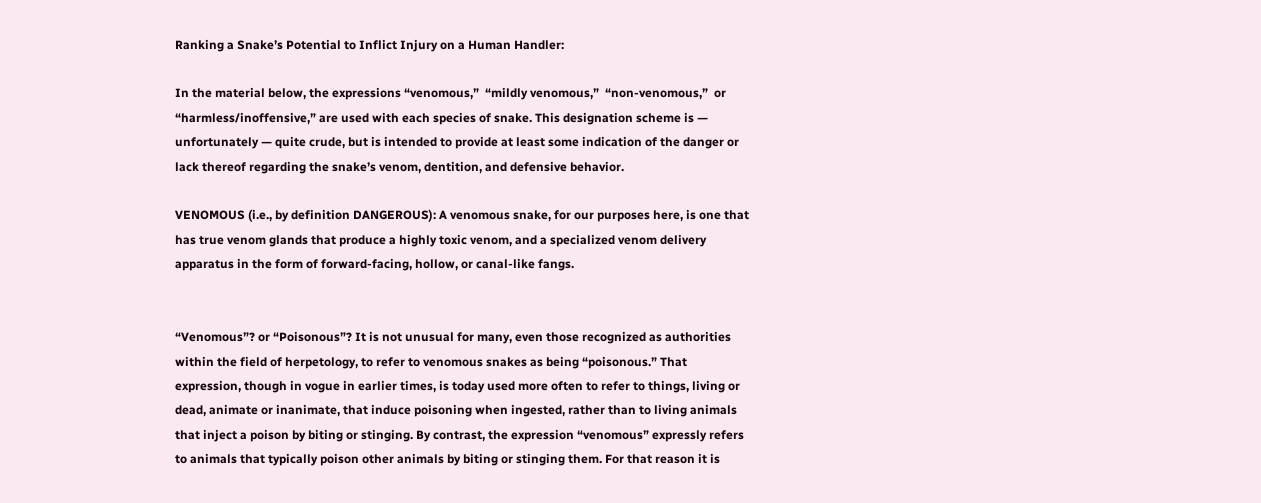Ranking a Snake’s Potential to Inflict Injury on a Human Handler:

In the material below, the expressions “venomous,”  “mildly venomous,”  “non-venomous,”  or “harmless/inoffensive,” are used with each species of snake. This designation scheme is — unfortunately — quite crude, but is intended to provide at least some indication of the danger or lack thereof regarding the snake’s venom, dentition, and defensive behavior.

VENOMOUS (i.e., by definition DANGEROUS): A venomous snake, for our purposes here, is one that has true venom glands that produce a highly toxic venom, and a specialized venom delivery apparatus in the form of forward-facing, hollow, or canal-like fangs.


“Venomous”? or “Poisonous”? It is not unusual for many, even those recognized as authorities within the field of herpetology, to refer to venomous snakes as being “poisonous.” That expression, though in vogue in earlier times, is today used more often to refer to things, living or dead, animate or inanimate, that induce poisoning when ingested, rather than to living animals that inject a poison by biting or stinging. By contrast, the expression “venomous” expressly refers to animals that typically poison other animals by biting or stinging them. For that reason it is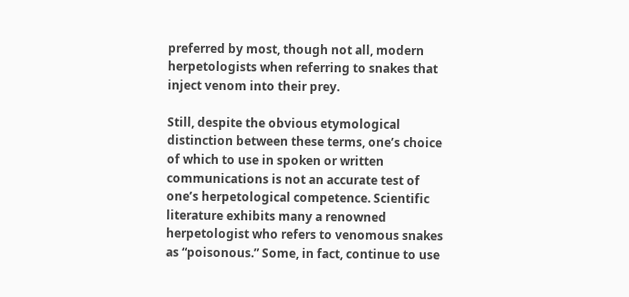preferred by most, though not all, modern herpetologists when referring to snakes that inject venom into their prey.

Still, despite the obvious etymological distinction between these terms, one’s choice of which to use in spoken or written communications is not an accurate test of one’s herpetological competence. Scientific literature exhibits many a renowned herpetologist who refers to venomous snakes as “poisonous.” Some, in fact, continue to use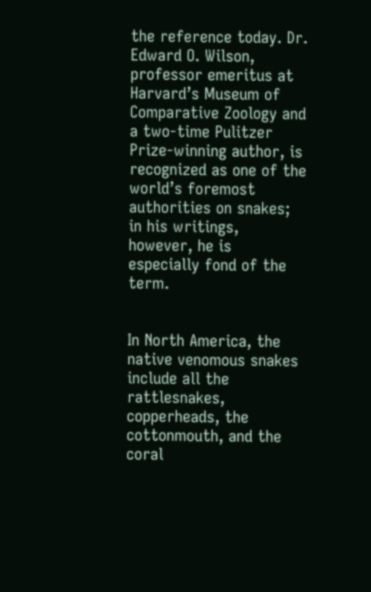the reference today. Dr. Edward O. Wilson, professor emeritus at Harvard’s Museum of Comparative Zoology and a two-time Pulitzer Prize-winning author, is recognized as one of the world’s foremost authorities on snakes; in his writings, however, he is especially fond of the term.


In North America, the native venomous snakes include all the rattlesnakes, copperheads, the cottonmouth, and the coral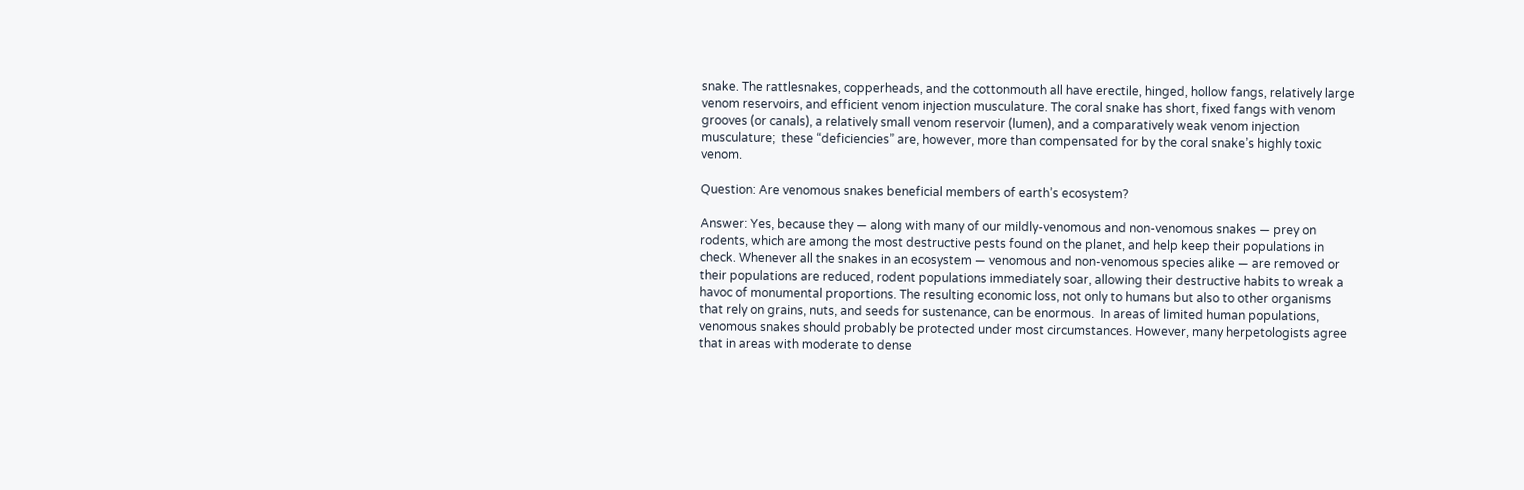snake. The rattlesnakes, copperheads, and the cottonmouth all have erectile, hinged, hollow fangs, relatively large venom reservoirs, and efficient venom injection musculature. The coral snake has short, fixed fangs with venom grooves (or canals), a relatively small venom reservoir (lumen), and a comparatively weak venom injection musculature;  these “deficiencies” are, however, more than compensated for by the coral snake’s highly toxic venom.

Question: Are venomous snakes beneficial members of earth’s ecosystem?

Answer: Yes, because they — along with many of our mildly-venomous and non-venomous snakes — prey on rodents, which are among the most destructive pests found on the planet, and help keep their populations in check. Whenever all the snakes in an ecosystem — venomous and non-venomous species alike — are removed or their populations are reduced, rodent populations immediately soar, allowing their destructive habits to wreak a havoc of monumental proportions. The resulting economic loss, not only to humans but also to other organisms that rely on grains, nuts, and seeds for sustenance, can be enormous.  In areas of limited human populations, venomous snakes should probably be protected under most circumstances. However, many herpetologists agree that in areas with moderate to dense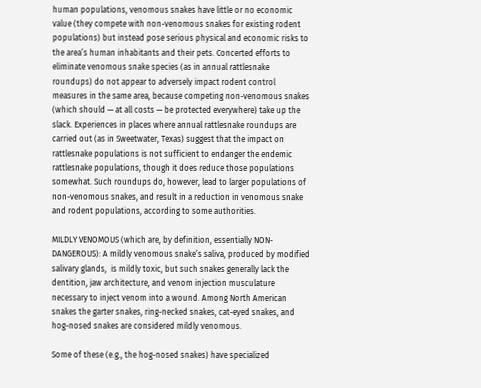human populations, venomous snakes have little or no economic value (they compete with non-venomous snakes for existing rodent populations) but instead pose serious physical and economic risks to the area’s human inhabitants and their pets. Concerted efforts to eliminate venomous snake species (as in annual rattlesnake roundups) do not appear to adversely impact rodent control measures in the same area, because competing non-venomous snakes (which should — at all costs — be protected everywhere) take up the slack. Experiences in places where annual rattlesnake roundups are carried out (as in Sweetwater, Texas) suggest that the impact on rattlesnake populations is not sufficient to endanger the endemic rattlesnake populations, though it does reduce those populations somewhat. Such roundups do, however, lead to larger populations of non-venomous snakes, and result in a reduction in venomous snake and rodent populations, according to some authorities.

MILDLY VENOMOUS (which are, by definition, essentially NON-DANGEROUS): A mildly venomous snake’s saliva, produced by modified salivary glands,  is mildly toxic, but such snakes generally lack the dentition, jaw architecture, and venom injection musculature necessary to inject venom into a wound. Among North American snakes the garter snakes, ring-necked snakes, cat-eyed snakes, and hog-nosed snakes are considered mildly venomous.

Some of these (e.g., the hog-nosed snakes) have specialized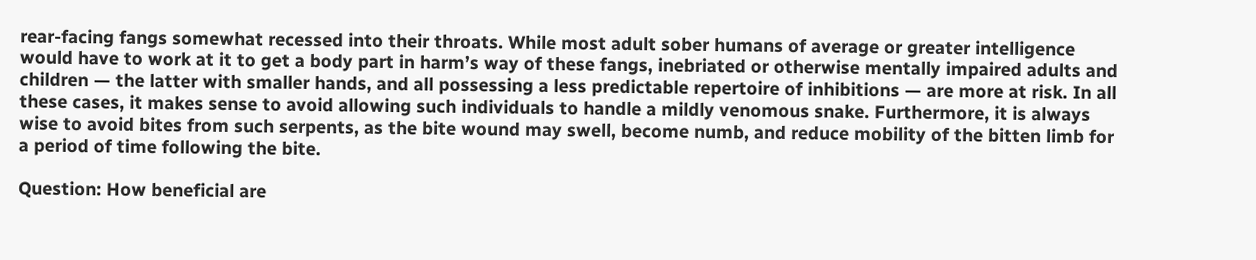rear-facing fangs somewhat recessed into their throats. While most adult sober humans of average or greater intelligence would have to work at it to get a body part in harm’s way of these fangs, inebriated or otherwise mentally impaired adults and children — the latter with smaller hands, and all possessing a less predictable repertoire of inhibitions — are more at risk. In all these cases, it makes sense to avoid allowing such individuals to handle a mildly venomous snake. Furthermore, it is always wise to avoid bites from such serpents, as the bite wound may swell, become numb, and reduce mobility of the bitten limb for a period of time following the bite.

Question: How beneficial are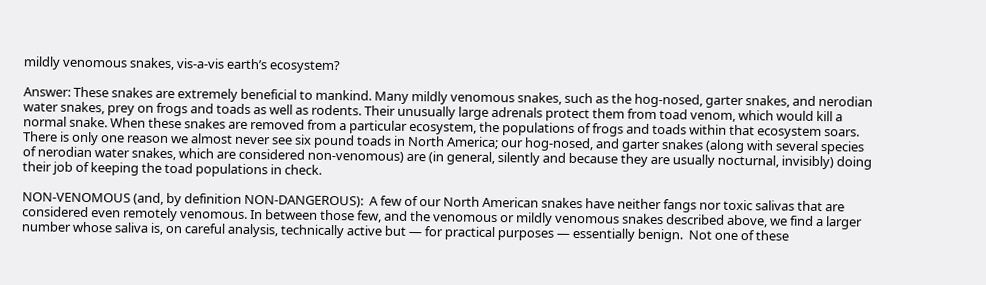mildly venomous snakes, vis-a-vis earth’s ecosystem?

Answer: These snakes are extremely beneficial to mankind. Many mildly venomous snakes, such as the hog-nosed, garter snakes, and nerodian water snakes, prey on frogs and toads as well as rodents. Their unusually large adrenals protect them from toad venom, which would kill a normal snake. When these snakes are removed from a particular ecosystem, the populations of frogs and toads within that ecosystem soars. There is only one reason we almost never see six pound toads in North America; our hog-nosed, and garter snakes (along with several species of nerodian water snakes, which are considered non-venomous) are (in general, silently and because they are usually nocturnal, invisibly) doing their job of keeping the toad populations in check.

NON-VENOMOUS (and, by definition NON-DANGEROUS):  A few of our North American snakes have neither fangs nor toxic salivas that are considered even remotely venomous. In between those few, and the venomous or mildly venomous snakes described above, we find a larger number whose saliva is, on careful analysis, technically active but — for practical purposes — essentially benign.  Not one of these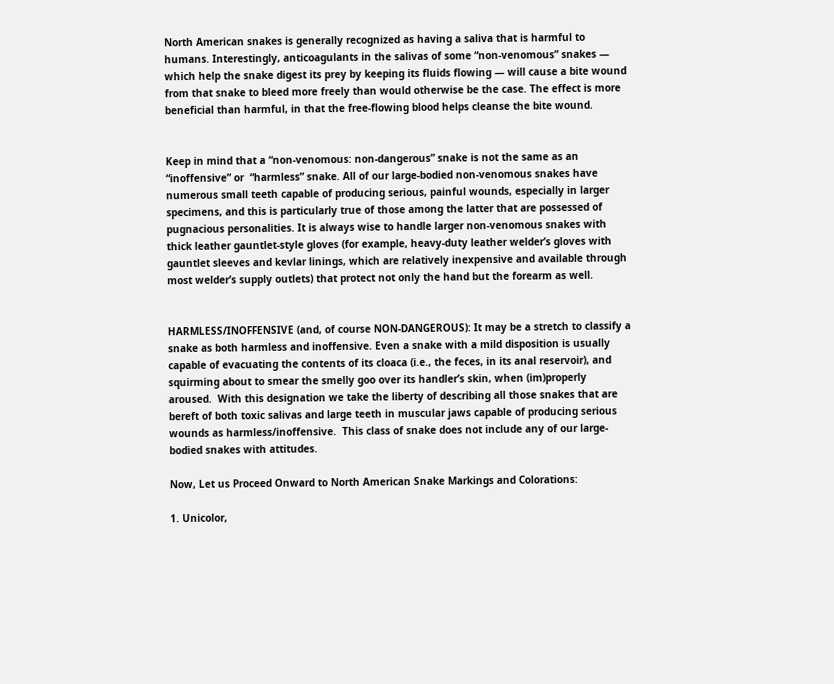North American snakes is generally recognized as having a saliva that is harmful to humans. Interestingly, anticoagulants in the salivas of some “non-venomous” snakes — which help the snake digest its prey by keeping its fluids flowing — will cause a bite wound from that snake to bleed more freely than would otherwise be the case. The effect is more beneficial than harmful, in that the free-flowing blood helps cleanse the bite wound.


Keep in mind that a “non-venomous: non-dangerous” snake is not the same as an “inoffensive” or  “harmless” snake. All of our large-bodied non-venomous snakes have numerous small teeth capable of producing serious, painful wounds, especially in larger specimens, and this is particularly true of those among the latter that are possessed of pugnacious personalities. It is always wise to handle larger non-venomous snakes with thick leather gauntlet-style gloves (for example, heavy-duty leather welder’s gloves with gauntlet sleeves and kevlar linings, which are relatively inexpensive and available through most welder’s supply outlets) that protect not only the hand but the forearm as well.


HARMLESS/INOFFENSIVE (and, of course NON-DANGEROUS): It may be a stretch to classify a snake as both harmless and inoffensive. Even a snake with a mild disposition is usually capable of evacuating the contents of its cloaca (i.e., the feces, in its anal reservoir), and squirming about to smear the smelly goo over its handler’s skin, when (im)properly aroused.  With this designation we take the liberty of describing all those snakes that are bereft of both toxic salivas and large teeth in muscular jaws capable of producing serious wounds as harmless/inoffensive.  This class of snake does not include any of our large-bodied snakes with attitudes.

Now, Let us Proceed Onward to North American Snake Markings and Colorations:

1. Unicolor,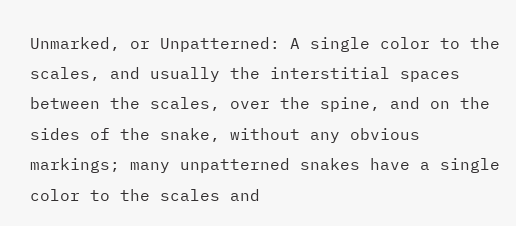Unmarked, or Unpatterned: A single color to the scales, and usually the interstitial spaces between the scales, over the spine, and on the sides of the snake, without any obvious markings; many unpatterned snakes have a single color to the scales and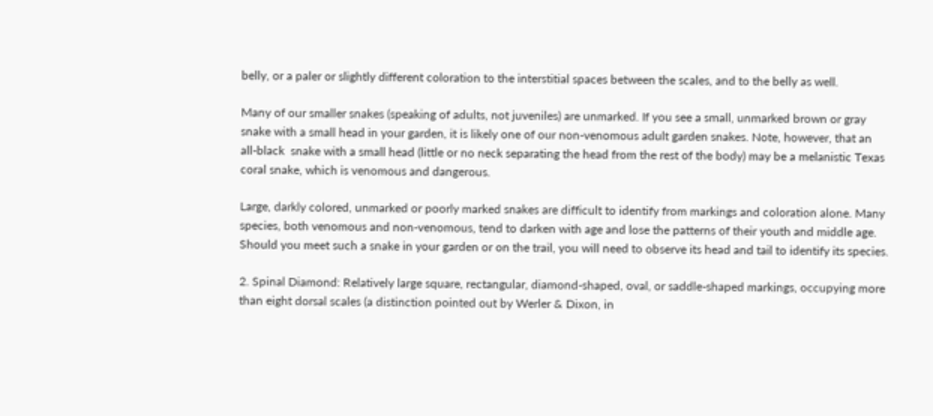belly, or a paler or slightly different coloration to the interstitial spaces between the scales, and to the belly as well.

Many of our smaller snakes (speaking of adults, not juveniles) are unmarked. If you see a small, unmarked brown or gray snake with a small head in your garden, it is likely one of our non-venomous adult garden snakes. Note, however, that an all-black  snake with a small head (little or no neck separating the head from the rest of the body) may be a melanistic Texas coral snake, which is venomous and dangerous.

Large, darkly colored, unmarked or poorly marked snakes are difficult to identify from markings and coloration alone. Many species, both venomous and non-venomous, tend to darken with age and lose the patterns of their youth and middle age. Should you meet such a snake in your garden or on the trail, you will need to observe its head and tail to identify its species.

2. Spinal Diamond: Relatively large square, rectangular, diamond-shaped, oval, or saddle-shaped markings, occupying more than eight dorsal scales (a distinction pointed out by Werler & Dixon, in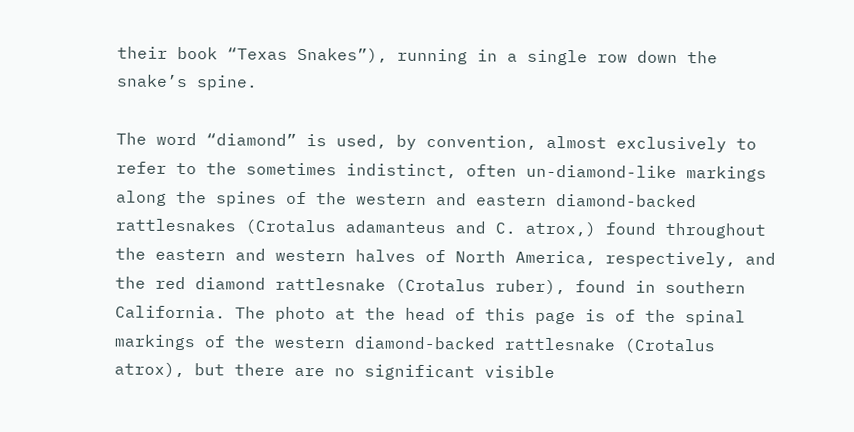their book “Texas Snakes”), running in a single row down the snake’s spine.

The word “diamond” is used, by convention, almost exclusively to refer to the sometimes indistinct, often un-diamond-like markings along the spines of the western and eastern diamond-backed rattlesnakes (Crotalus adamanteus and C. atrox,) found throughout the eastern and western halves of North America, respectively, and the red diamond rattlesnake (Crotalus ruber), found in southern California. The photo at the head of this page is of the spinal markings of the western diamond-backed rattlesnake (Crotalus atrox), but there are no significant visible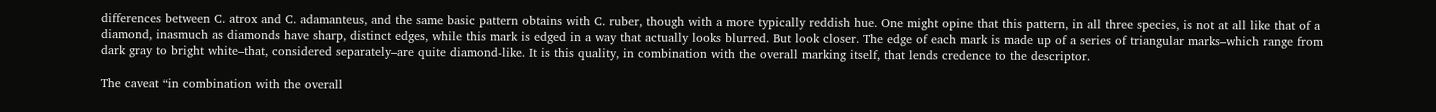differences between C. atrox and C. adamanteus, and the same basic pattern obtains with C. ruber, though with a more typically reddish hue. One might opine that this pattern, in all three species, is not at all like that of a diamond, inasmuch as diamonds have sharp, distinct edges, while this mark is edged in a way that actually looks blurred. But look closer. The edge of each mark is made up of a series of triangular marks–which range from dark gray to bright white–that, considered separately–are quite diamond-like. It is this quality, in combination with the overall marking itself, that lends credence to the descriptor.

The caveat “in combination with the overall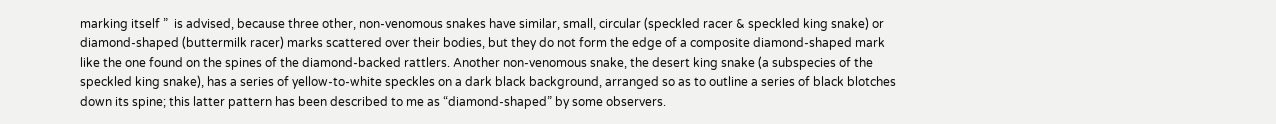marking itself ”  is advised, because three other, non-venomous snakes have similar, small, circular (speckled racer & speckled king snake) or diamond-shaped (buttermilk racer) marks scattered over their bodies, but they do not form the edge of a composite diamond-shaped mark like the one found on the spines of the diamond-backed rattlers. Another non-venomous snake, the desert king snake (a subspecies of the speckled king snake), has a series of yellow-to-white speckles on a dark black background, arranged so as to outline a series of black blotches down its spine; this latter pattern has been described to me as “diamond-shaped” by some observers.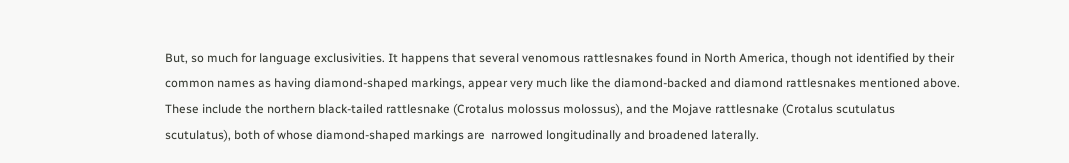But, so much for language exclusivities. It happens that several venomous rattlesnakes found in North America, though not identified by their common names as having diamond-shaped markings, appear very much like the diamond-backed and diamond rattlesnakes mentioned above. These include the northern black-tailed rattlesnake (Crotalus molossus molossus), and the Mojave rattlesnake (Crotalus scutulatus scutulatus), both of whose diamond-shaped markings are  narrowed longitudinally and broadened laterally.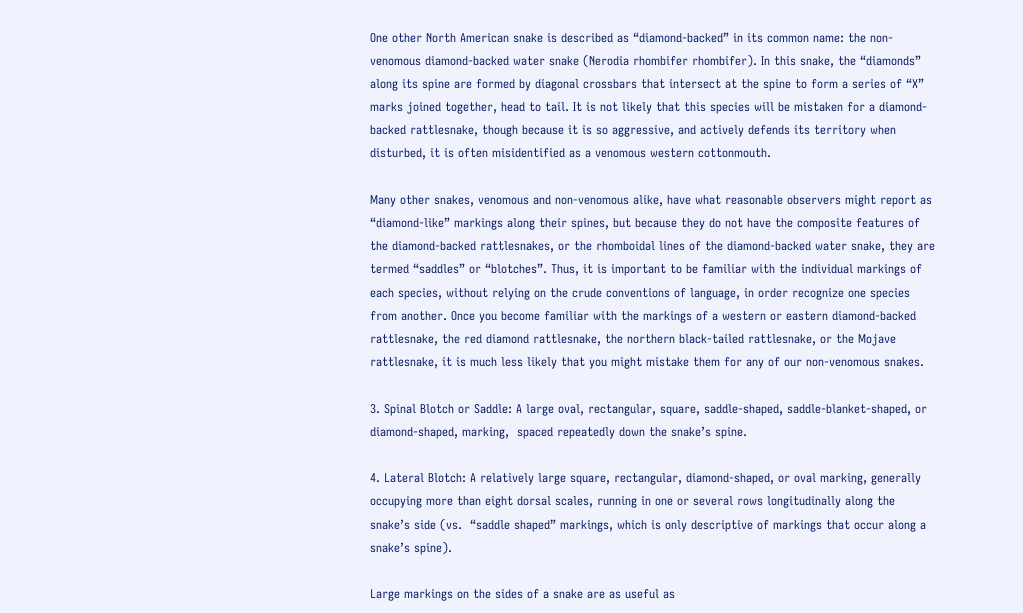One other North American snake is described as “diamond-backed” in its common name: the non-venomous diamond-backed water snake (Nerodia rhombifer rhombifer). In this snake, the “diamonds” along its spine are formed by diagonal crossbars that intersect at the spine to form a series of “X” marks joined together, head to tail. It is not likely that this species will be mistaken for a diamond-backed rattlesnake, though because it is so aggressive, and actively defends its territory when disturbed, it is often misidentified as a venomous western cottonmouth.

Many other snakes, venomous and non-venomous alike, have what reasonable observers might report as  “diamond-like” markings along their spines, but because they do not have the composite features of the diamond-backed rattlesnakes, or the rhomboidal lines of the diamond-backed water snake, they are termed “saddles” or “blotches”. Thus, it is important to be familiar with the individual markings of each species, without relying on the crude conventions of language, in order recognize one species from another. Once you become familiar with the markings of a western or eastern diamond-backed rattlesnake, the red diamond rattlesnake, the northern black-tailed rattlesnake, or the Mojave rattlesnake, it is much less likely that you might mistake them for any of our non-venomous snakes.

3. Spinal Blotch or Saddle: A large oval, rectangular, square, saddle-shaped, saddle-blanket-shaped, or diamond-shaped, marking,  spaced repeatedly down the snake’s spine.

4. Lateral Blotch: A relatively large square, rectangular, diamond-shaped, or oval marking, generally occupying more than eight dorsal scales, running in one or several rows longitudinally along the snake’s side (vs.  “saddle shaped” markings, which is only descriptive of markings that occur along a snake’s spine).

Large markings on the sides of a snake are as useful as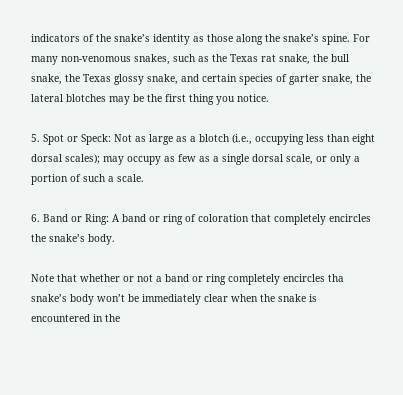indicators of the snake’s identity as those along the snake’s spine. For many non-venomous snakes, such as the Texas rat snake, the bull snake, the Texas glossy snake, and certain species of garter snake, the lateral blotches may be the first thing you notice.

5. Spot or Speck: Not as large as a blotch (i.e., occupying less than eight dorsal scales); may occupy as few as a single dorsal scale, or only a portion of such a scale.

6. Band or Ring: A band or ring of coloration that completely encircles the snake’s body.

Note that whether or not a band or ring completely encircles tha snake’s body won’t be immediately clear when the snake is encountered in the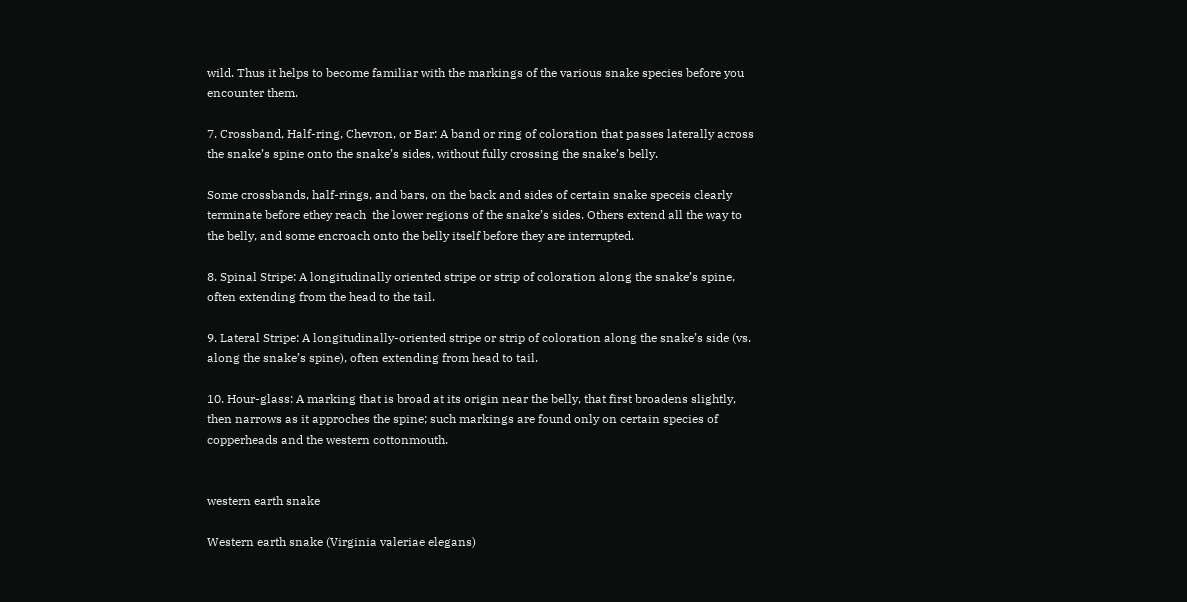wild. Thus it helps to become familiar with the markings of the various snake species before you encounter them.

7. Crossband, Half-ring, Chevron, or Bar: A band or ring of coloration that passes laterally across the snake’s spine onto the snake’s sides, without fully crossing the snake’s belly.

Some crossbands, half-rings, and bars, on the back and sides of certain snake speceis clearly terminate before ethey reach  the lower regions of the snake’s sides. Others extend all the way to the belly, and some encroach onto the belly itself before they are interrupted.

8. Spinal Stripe: A longitudinally oriented stripe or strip of coloration along the snake’s spine, often extending from the head to the tail.

9. Lateral Stripe: A longitudinally-oriented stripe or strip of coloration along the snake’s side (vs. along the snake’s spine), often extending from head to tail.

10. Hour-glass: A marking that is broad at its origin near the belly, that first broadens slightly, then narrows as it approches the spine; such markings are found only on certain species of copperheads and the western cottonmouth.


western earth snake

Western earth snake (Virginia valeriae elegans)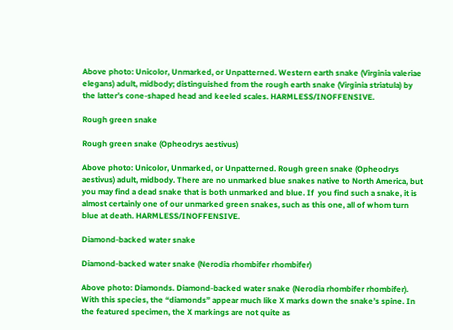Above photo: Unicolor, Unmarked, or Unpatterned. Western earth snake (Virginia valeriae elegans) adult, midbody; distinguished from the rough earth snake (Virginia striatula) by the latter’s cone-shaped head and keeled scales. HARMLESS/INOFFENSIVE.

Rough green snake

Rough green snake (Opheodrys aestivus)

Above photo: Unicolor, Unmarked, or Unpatterned. Rough green snake (Opheodrys aestivus) adult, midbody. There are no unmarked blue snakes native to North America, but you may find a dead snake that is both unmarked and blue. If  you find such a snake, it is almost certainly one of our unmarked green snakes, such as this one, all of whom turn blue at death. HARMLESS/INOFFENSIVE.

Diamond-backed water snake

Diamond-backed water snake (Nerodia rhombifer rhombifer)

Above photo: Diamonds. Diamond-backed water snake (Nerodia rhombifer rhombifer). With this species, the “diamonds” appear much like X marks down the snake’s spine. In the featured specimen, the X markings are not quite as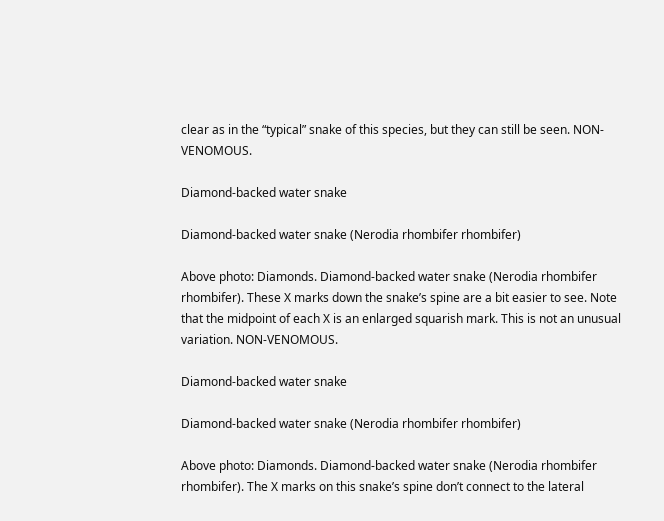clear as in the “typical” snake of this species, but they can still be seen. NON-VENOMOUS.

Diamond-backed water snake

Diamond-backed water snake (Nerodia rhombifer rhombifer)

Above photo: Diamonds. Diamond-backed water snake (Nerodia rhombifer rhombifer). These X marks down the snake’s spine are a bit easier to see. Note that the midpoint of each X is an enlarged squarish mark. This is not an unusual variation. NON-VENOMOUS.

Diamond-backed water snake

Diamond-backed water snake (Nerodia rhombifer rhombifer)

Above photo: Diamonds. Diamond-backed water snake (Nerodia rhombifer rhombifer). The X marks on this snake’s spine don’t connect to the lateral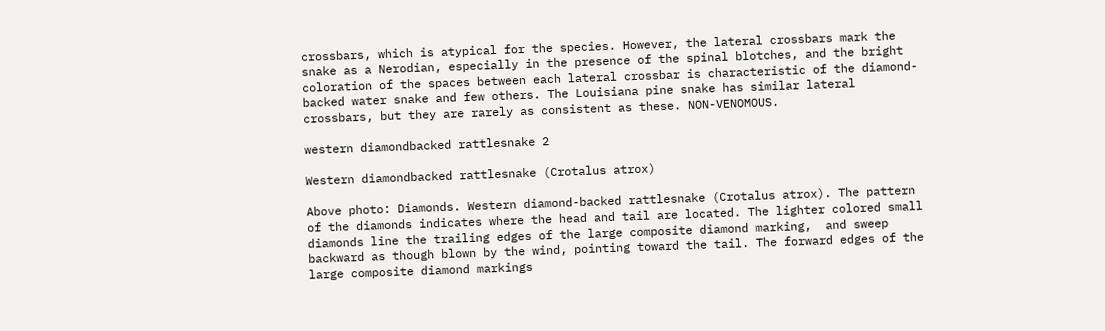crossbars, which is atypical for the species. However, the lateral crossbars mark the snake as a Nerodian, especially in the presence of the spinal blotches, and the bright coloration of the spaces between each lateral crossbar is characteristic of the diamond-backed water snake and few others. The Louisiana pine snake has similar lateral crossbars, but they are rarely as consistent as these. NON-VENOMOUS.

western diamondbacked rattlesnake 2

Western diamondbacked rattlesnake (Crotalus atrox)

Above photo: Diamonds. Western diamond-backed rattlesnake (Crotalus atrox). The pattern of the diamonds indicates where the head and tail are located. The lighter colored small diamonds line the trailing edges of the large composite diamond marking,  and sweep backward as though blown by the wind, pointing toward the tail. The forward edges of the large composite diamond markings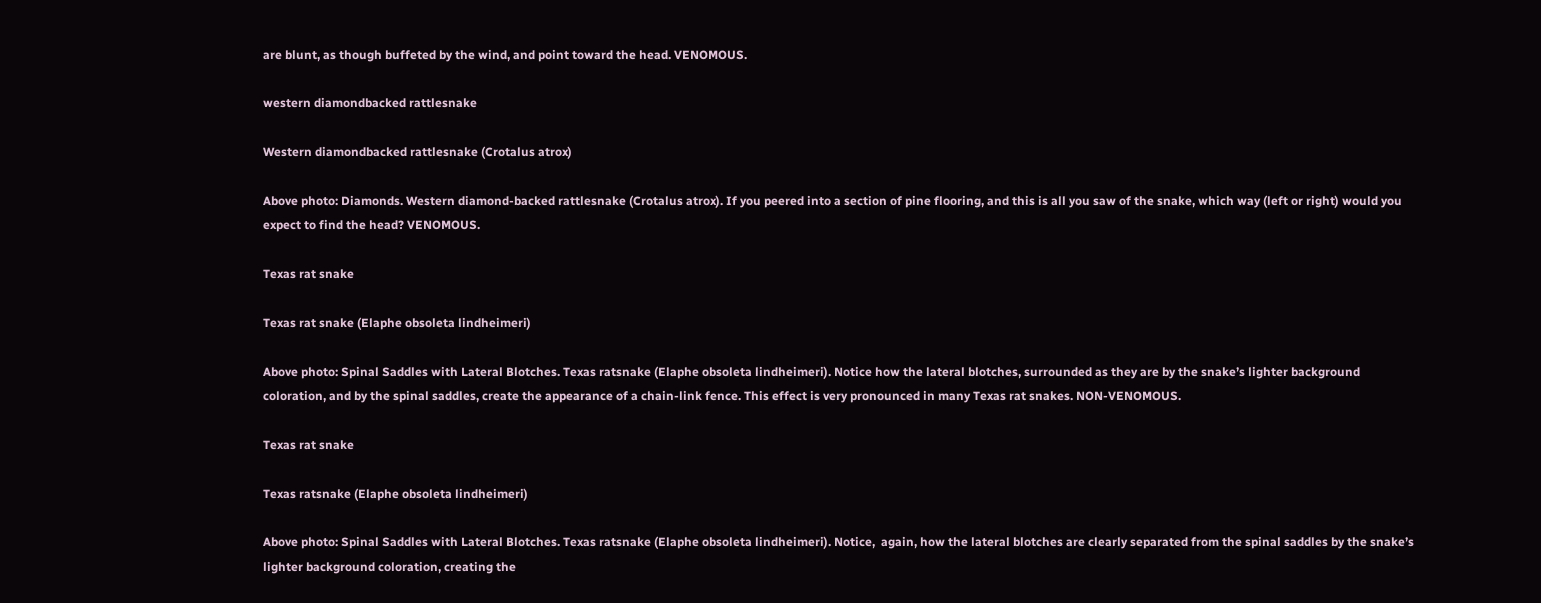are blunt, as though buffeted by the wind, and point toward the head. VENOMOUS.

western diamondbacked rattlesnake

Western diamondbacked rattlesnake (Crotalus atrox)

Above photo: Diamonds. Western diamond-backed rattlesnake (Crotalus atrox). If you peered into a section of pine flooring, and this is all you saw of the snake, which way (left or right) would you expect to find the head? VENOMOUS.

Texas rat snake

Texas rat snake (Elaphe obsoleta lindheimeri)

Above photo: Spinal Saddles with Lateral Blotches. Texas ratsnake (Elaphe obsoleta lindheimeri). Notice how the lateral blotches, surrounded as they are by the snake’s lighter background coloration, and by the spinal saddles, create the appearance of a chain-link fence. This effect is very pronounced in many Texas rat snakes. NON-VENOMOUS.

Texas rat snake

Texas ratsnake (Elaphe obsoleta lindheimeri)

Above photo: Spinal Saddles with Lateral Blotches. Texas ratsnake (Elaphe obsoleta lindheimeri). Notice,  again, how the lateral blotches are clearly separated from the spinal saddles by the snake’s lighter background coloration, creating the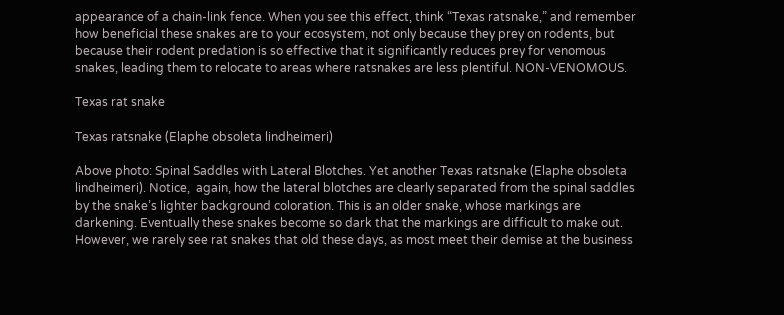appearance of a chain-link fence. When you see this effect, think “Texas ratsnake,” and remember how beneficial these snakes are to your ecosystem, not only because they prey on rodents, but because their rodent predation is so effective that it significantly reduces prey for venomous snakes, leading them to relocate to areas where ratsnakes are less plentiful. NON-VENOMOUS.

Texas rat snake

Texas ratsnake (Elaphe obsoleta lindheimeri)

Above photo: Spinal Saddles with Lateral Blotches. Yet another Texas ratsnake (Elaphe obsoleta lindheimeri). Notice,  again, how the lateral blotches are clearly separated from the spinal saddles by the snake’s lighter background coloration. This is an older snake, whose markings are darkening. Eventually these snakes become so dark that the markings are difficult to make out. However, we rarely see rat snakes that old these days, as most meet their demise at the business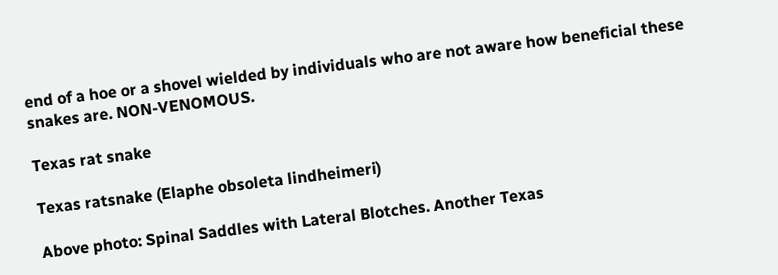end of a hoe or a shovel wielded by individuals who are not aware how beneficial these snakes are. NON-VENOMOUS.

Texas rat snake

Texas ratsnake (Elaphe obsoleta lindheimeri)

Above photo: Spinal Saddles with Lateral Blotches. Another Texas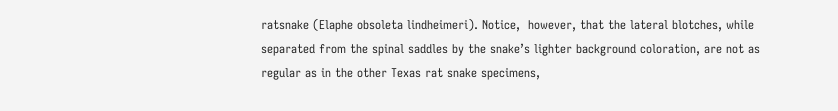ratsnake (Elaphe obsoleta lindheimeri). Notice,  however, that the lateral blotches, while separated from the spinal saddles by the snake’s lighter background coloration, are not as regular as in the other Texas rat snake specimens,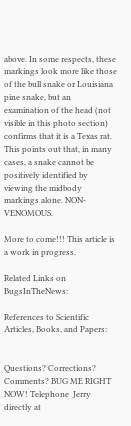above. In some respects, these markings look more like those of the bull snake or Louisiana pine snake, but an examination of the head (not visible in this photo section) confirms that it is a Texas rat. This points out that, in many cases, a snake cannot be positively identified by viewing the midbody markings alone. NON-VENOMOUS.

More to come!!! This article is a work in progress.

Related Links on BugsInTheNews:

References to Scientific Articles, Books, and Papers:


Questions? Corrections? Comments? BUG ME RIGHT NOW! Telephone  Jerry directly at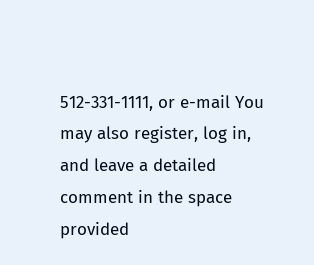512-331-1111, or e-mail You may also register, log in, and leave a detailed comment in the space provided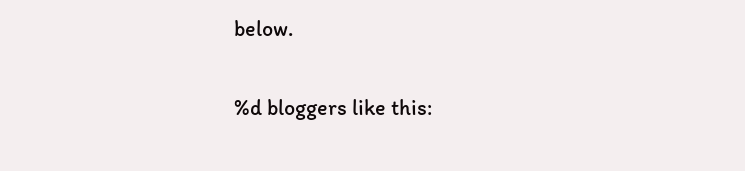below.

%d bloggers like this: